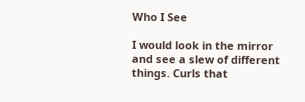Who I See

I would look in the mirror and see a slew of different things. Curls that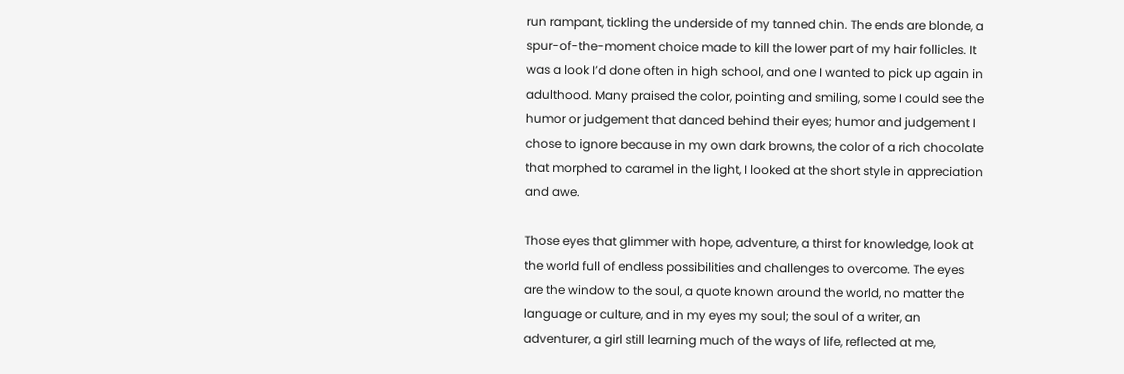run rampant, tickling the underside of my tanned chin. The ends are blonde, a spur-of-the-moment choice made to kill the lower part of my hair follicles. It was a look I’d done often in high school, and one I wanted to pick up again in adulthood. Many praised the color, pointing and smiling, some I could see the humor or judgement that danced behind their eyes; humor and judgement I chose to ignore because in my own dark browns, the color of a rich chocolate that morphed to caramel in the light, I looked at the short style in appreciation and awe.

Those eyes that glimmer with hope, adventure, a thirst for knowledge, look at the world full of endless possibilities and challenges to overcome. The eyes are the window to the soul, a quote known around the world, no matter the language or culture, and in my eyes my soul; the soul of a writer, an adventurer, a girl still learning much of the ways of life, reflected at me,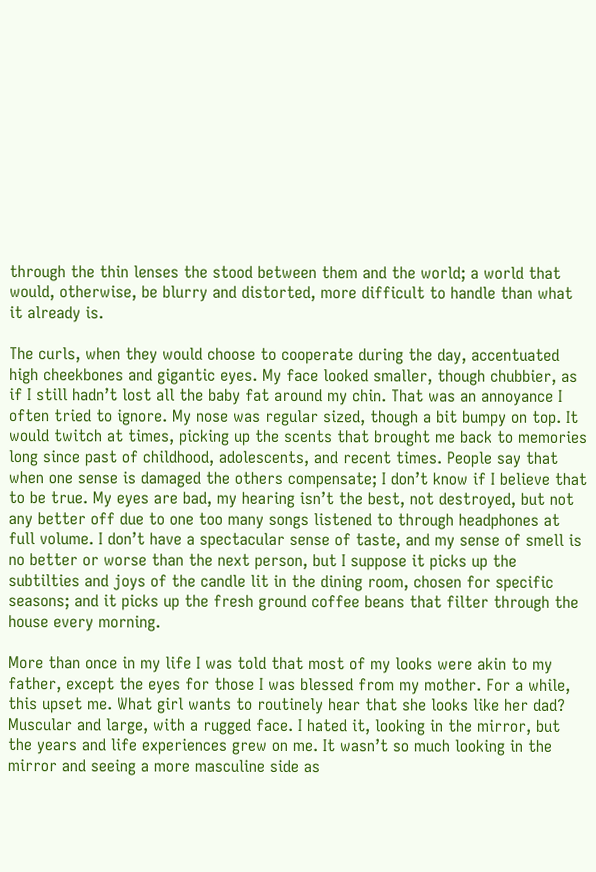through the thin lenses the stood between them and the world; a world that would, otherwise, be blurry and distorted, more difficult to handle than what it already is.

The curls, when they would choose to cooperate during the day, accentuated high cheekbones and gigantic eyes. My face looked smaller, though chubbier, as if I still hadn’t lost all the baby fat around my chin. That was an annoyance I often tried to ignore. My nose was regular sized, though a bit bumpy on top. It would twitch at times, picking up the scents that brought me back to memories long since past of childhood, adolescents, and recent times. People say that when one sense is damaged the others compensate; I don’t know if I believe that to be true. My eyes are bad, my hearing isn’t the best, not destroyed, but not any better off due to one too many songs listened to through headphones at full volume. I don’t have a spectacular sense of taste, and my sense of smell is no better or worse than the next person, but I suppose it picks up the subtilties and joys of the candle lit in the dining room, chosen for specific seasons; and it picks up the fresh ground coffee beans that filter through the house every morning.

More than once in my life I was told that most of my looks were akin to my father, except the eyes for those I was blessed from my mother. For a while, this upset me. What girl wants to routinely hear that she looks like her dad? Muscular and large, with a rugged face. I hated it, looking in the mirror, but the years and life experiences grew on me. It wasn’t so much looking in the mirror and seeing a more masculine side as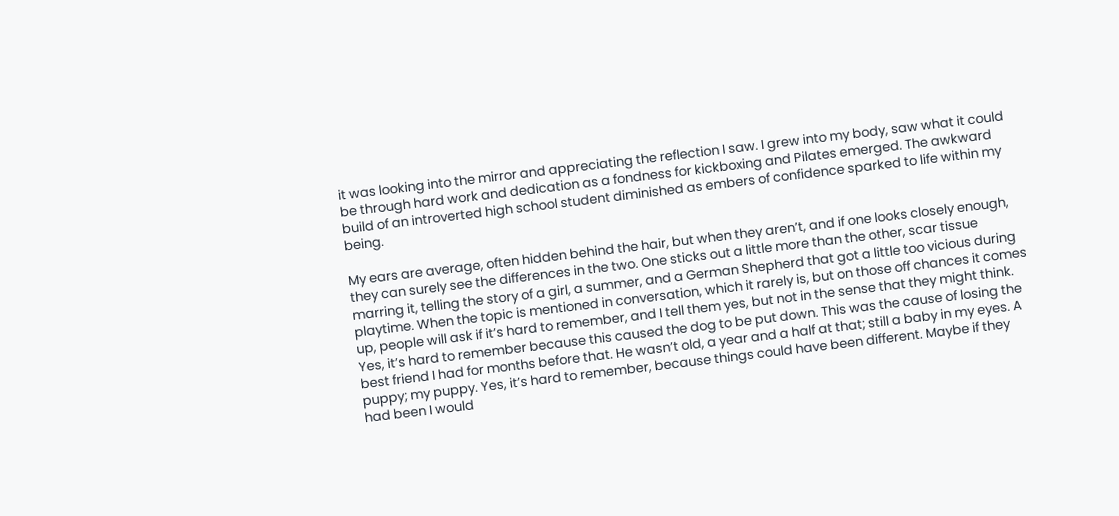it was looking into the mirror and appreciating the reflection I saw. I grew into my body, saw what it could be through hard work and dedication as a fondness for kickboxing and Pilates emerged. The awkward build of an introverted high school student diminished as embers of confidence sparked to life within my being.

My ears are average, often hidden behind the hair, but when they aren’t, and if one looks closely enough, they can surely see the differences in the two. One sticks out a little more than the other, scar tissue marring it, telling the story of a girl, a summer, and a German Shepherd that got a little too vicious during playtime. When the topic is mentioned in conversation, which it rarely is, but on those off chances it comes up, people will ask if it’s hard to remember, and I tell them yes, but not in the sense that they might think. Yes, it’s hard to remember because this caused the dog to be put down. This was the cause of losing the best friend I had for months before that. He wasn’t old, a year and a half at that; still a baby in my eyes. A puppy; my puppy. Yes, it’s hard to remember, because things could have been different. Maybe if they had been I would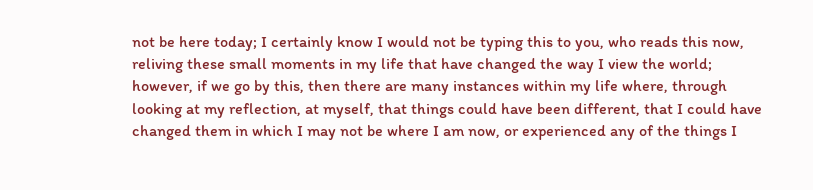not be here today; I certainly know I would not be typing this to you, who reads this now, reliving these small moments in my life that have changed the way I view the world; however, if we go by this, then there are many instances within my life where, through looking at my reflection, at myself, that things could have been different, that I could have changed them in which I may not be where I am now, or experienced any of the things I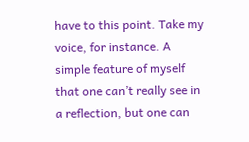have to this point. Take my voice, for instance. A simple feature of myself that one can’t really see in a reflection, but one can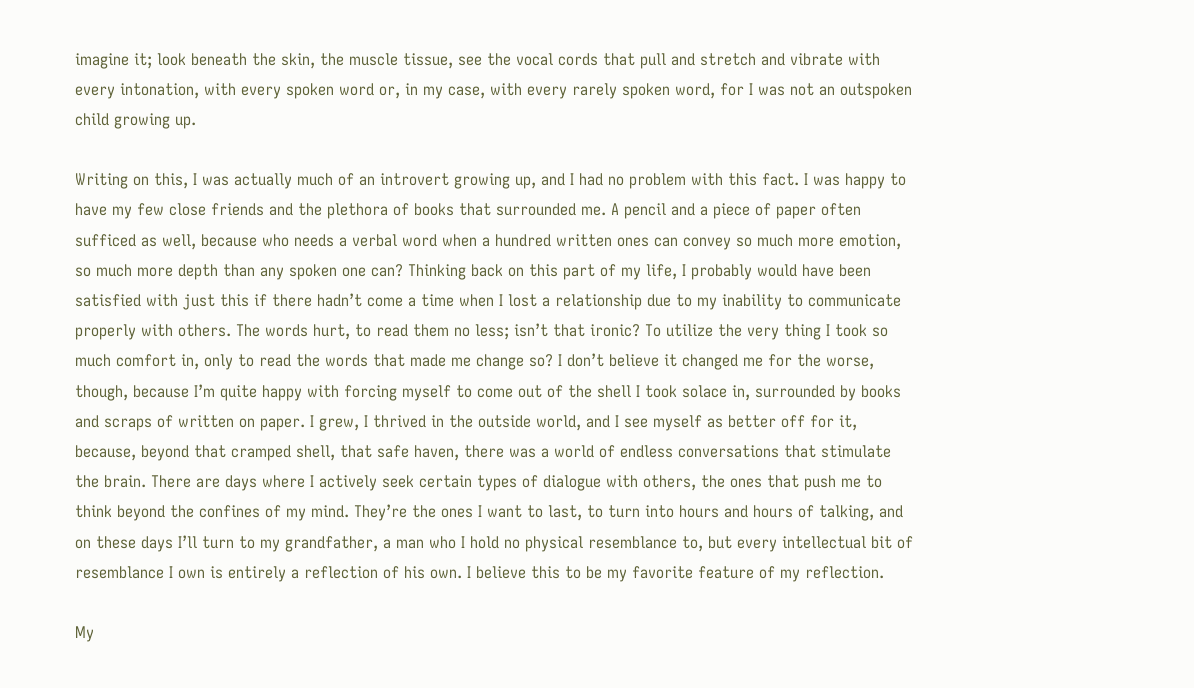imagine it; look beneath the skin, the muscle tissue, see the vocal cords that pull and stretch and vibrate with every intonation, with every spoken word or, in my case, with every rarely spoken word, for I was not an outspoken child growing up.

Writing on this, I was actually much of an introvert growing up, and I had no problem with this fact. I was happy to have my few close friends and the plethora of books that surrounded me. A pencil and a piece of paper often sufficed as well, because who needs a verbal word when a hundred written ones can convey so much more emotion, so much more depth than any spoken one can? Thinking back on this part of my life, I probably would have been satisfied with just this if there hadn’t come a time when I lost a relationship due to my inability to communicate properly with others. The words hurt, to read them no less; isn’t that ironic? To utilize the very thing I took so much comfort in, only to read the words that made me change so? I don’t believe it changed me for the worse, though, because I’m quite happy with forcing myself to come out of the shell I took solace in, surrounded by books and scraps of written on paper. I grew, I thrived in the outside world, and I see myself as better off for it, because, beyond that cramped shell, that safe haven, there was a world of endless conversations that stimulate the brain. There are days where I actively seek certain types of dialogue with others, the ones that push me to think beyond the confines of my mind. They’re the ones I want to last, to turn into hours and hours of talking, and on these days I’ll turn to my grandfather, a man who I hold no physical resemblance to, but every intellectual bit of resemblance I own is entirely a reflection of his own. I believe this to be my favorite feature of my reflection.

My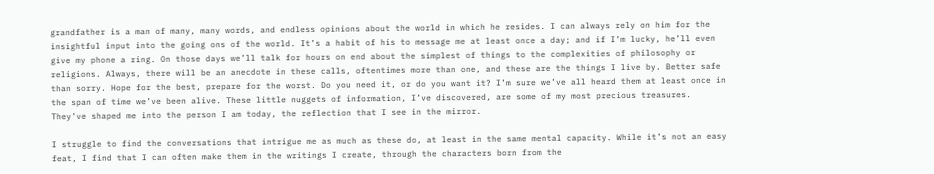grandfather is a man of many, many words, and endless opinions about the world in which he resides. I can always rely on him for the insightful input into the going ons of the world. It’s a habit of his to message me at least once a day; and if I’m lucky, he’ll even give my phone a ring. On those days we’ll talk for hours on end about the simplest of things to the complexities of philosophy or religions. Always, there will be an anecdote in these calls, oftentimes more than one, and these are the things I live by. Better safe than sorry. Hope for the best, prepare for the worst. Do you need it, or do you want it? I’m sure we’ve all heard them at least once in the span of time we’ve been alive. These little nuggets of information, I’ve discovered, are some of my most precious treasures. They’ve shaped me into the person I am today, the reflection that I see in the mirror.

I struggle to find the conversations that intrigue me as much as these do, at least in the same mental capacity. While it’s not an easy feat, I find that I can often make them in the writings I create, through the characters born from the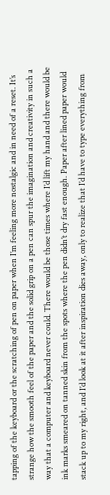tapping of the keyboard or the scratching of pen on paper when I’m feeling more nostalgic and in need of a reset. It’s strange how the smooth feel of the paper and the solid grip on a pen can spur the imagination and creativity in such a way that a computer and keyboard never could. There would be those times where I’d lift my hand and there would be ink marks smeared on tanned skin from the spots where the pen didn’t dry fast enough. Paper after lined paper would stack up to my right, and I’d look at it after inspiration dies away, only to realize that I’d have to type everything from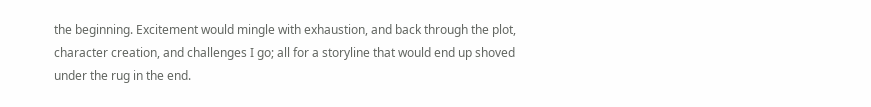the beginning. Excitement would mingle with exhaustion, and back through the plot, character creation, and challenges I go; all for a storyline that would end up shoved under the rug in the end.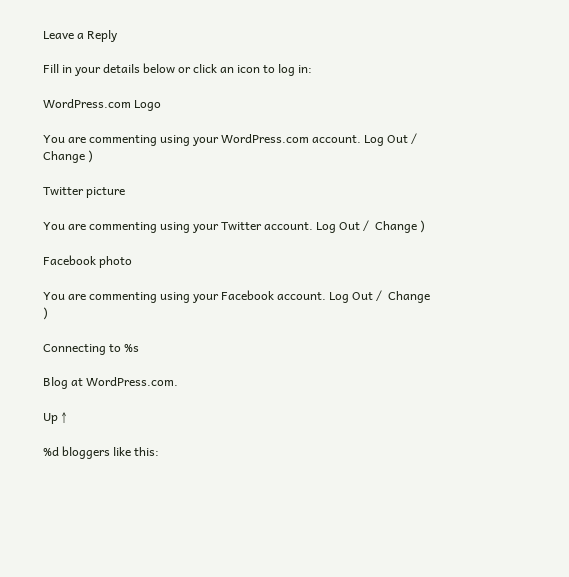Leave a Reply

Fill in your details below or click an icon to log in:

WordPress.com Logo

You are commenting using your WordPress.com account. Log Out /  Change )

Twitter picture

You are commenting using your Twitter account. Log Out /  Change )

Facebook photo

You are commenting using your Facebook account. Log Out /  Change )

Connecting to %s

Blog at WordPress.com.

Up ↑

%d bloggers like this: